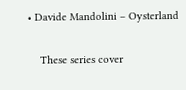• Davide Mandolini – Oysterland

    These series cover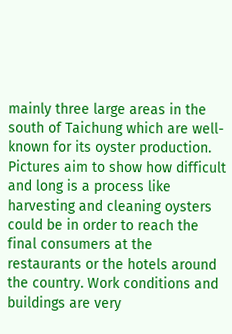mainly three large areas in the south of Taichung which are well-known for its oyster production. Pictures aim to show how difficult and long is a process like harvesting and cleaning oysters could be in order to reach the final consumers at the restaurants or the hotels around the country. Work conditions and buildings are very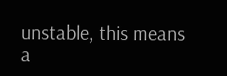unstable, this means a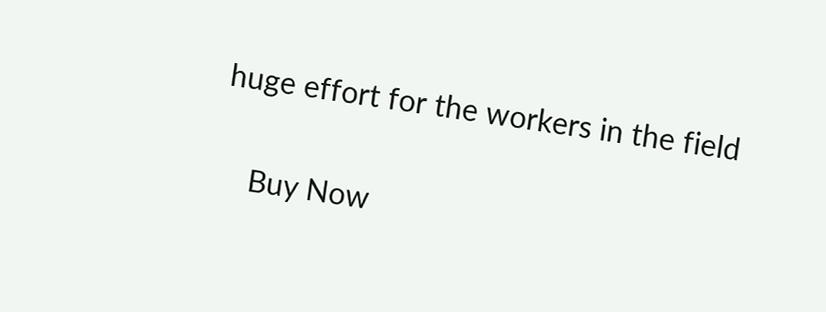huge effort for the workers in the field

    Buy Now